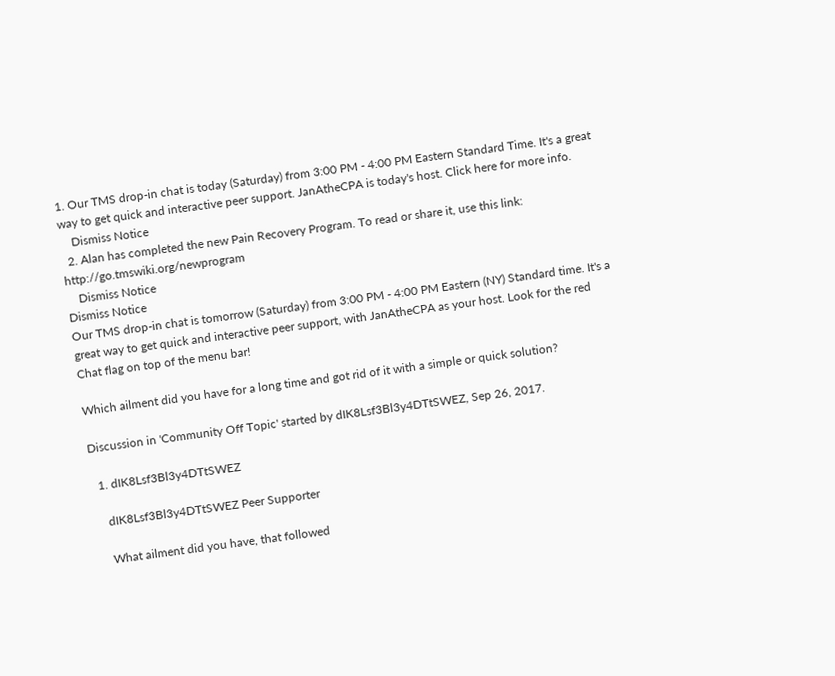1. Our TMS drop-in chat is today (Saturday) from 3:00 PM - 4:00 PM Eastern Standard Time. It's a great way to get quick and interactive peer support. JanAtheCPA is today's host. Click here for more info.
    Dismiss Notice
  2. Alan has completed the new Pain Recovery Program. To read or share it, use this link: http://go.tmswiki.org/newprogram
    Dismiss Notice
Dismiss Notice
Our TMS drop-in chat is tomorrow (Saturday) from 3:00 PM - 4:00 PM Eastern (NY) Standard time. It's a great way to get quick and interactive peer support, with JanAtheCPA as your host. Look for the red Chat flag on top of the menu bar!

Which ailment did you have for a long time and got rid of it with a simple or quick solution?

Discussion in 'Community Off Topic' started by dIK8Lsf3Bl3y4DTtSWEZ, Sep 26, 2017.

  1. dIK8Lsf3Bl3y4DTtSWEZ

    dIK8Lsf3Bl3y4DTtSWEZ Peer Supporter

    What ailment did you have, that followed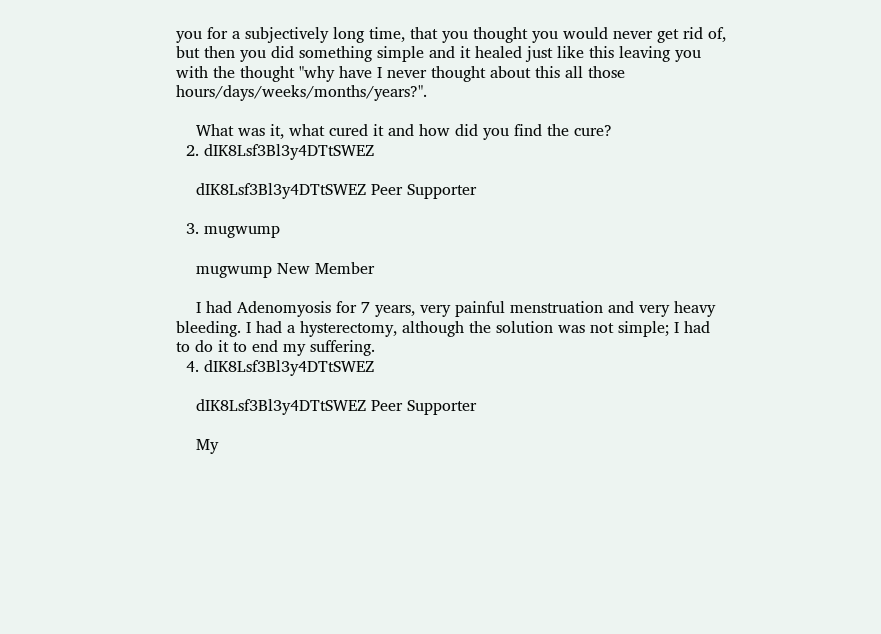you for a subjectively long time, that you thought you would never get rid of, but then you did something simple and it healed just like this leaving you with the thought "why have I never thought about this all those hours/days/weeks/months/years?".

    What was it, what cured it and how did you find the cure?
  2. dIK8Lsf3Bl3y4DTtSWEZ

    dIK8Lsf3Bl3y4DTtSWEZ Peer Supporter

  3. mugwump

    mugwump New Member

    I had Adenomyosis for 7 years, very painful menstruation and very heavy bleeding. I had a hysterectomy, although the solution was not simple; I had to do it to end my suffering.
  4. dIK8Lsf3Bl3y4DTtSWEZ

    dIK8Lsf3Bl3y4DTtSWEZ Peer Supporter

    My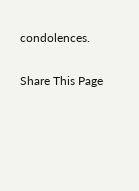condolences.

Share This Page